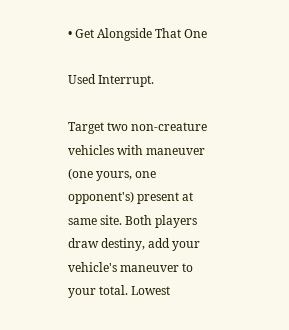• Get Alongside That One

Used Interrupt.

Target two non-creature vehicles with maneuver (one yours, one opponent's) present at same site. Both players draw destiny, add your vehicle's maneuver to your total. Lowest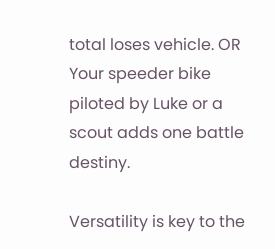total loses vehicle. OR Your speeder bike piloted by Luke or a scout adds one battle destiny.

Versatility is key to the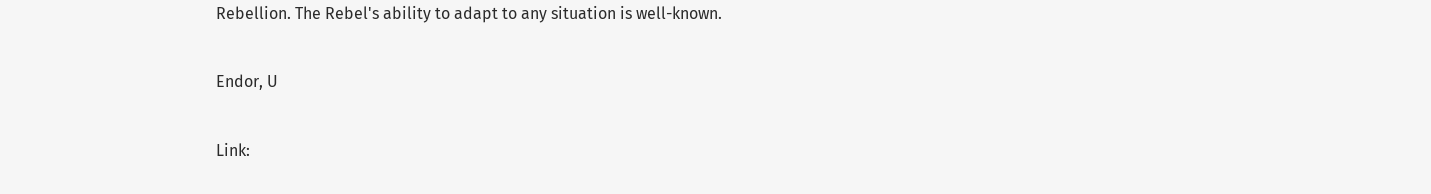Rebellion. The Rebel's ability to adapt to any situation is well-known.

Endor, U

Link: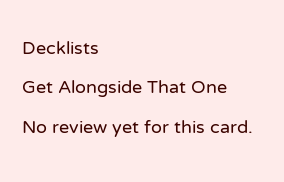Decklists

Get Alongside That One

No review yet for this card.